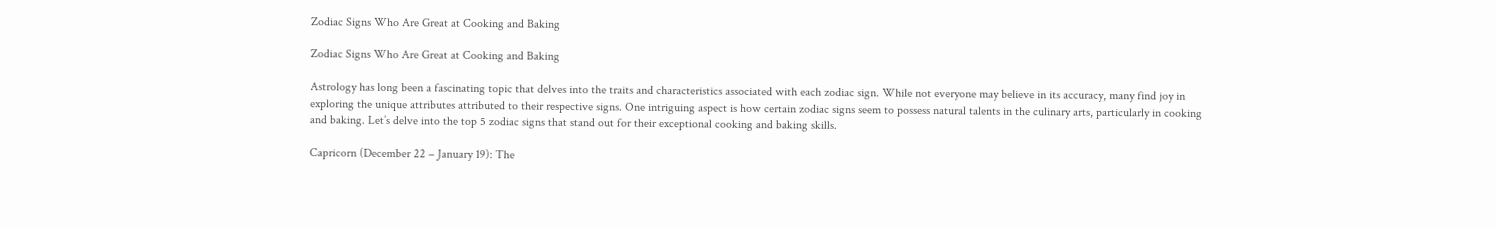Zodiac Signs Who Are Great at Cooking and Baking

Zodiac Signs Who Are Great at Cooking and Baking

Astrology has long been a fascinating topic that delves into the traits and characteristics associated with each zodiac sign. While not everyone may believe in its accuracy, many find joy in exploring the unique attributes attributed to their respective signs. One intriguing aspect is how certain zodiac signs seem to possess natural talents in the culinary arts, particularly in cooking and baking. Let’s delve into the top 5 zodiac signs that stand out for their exceptional cooking and baking skills.

Capricorn (December 22 – January 19): The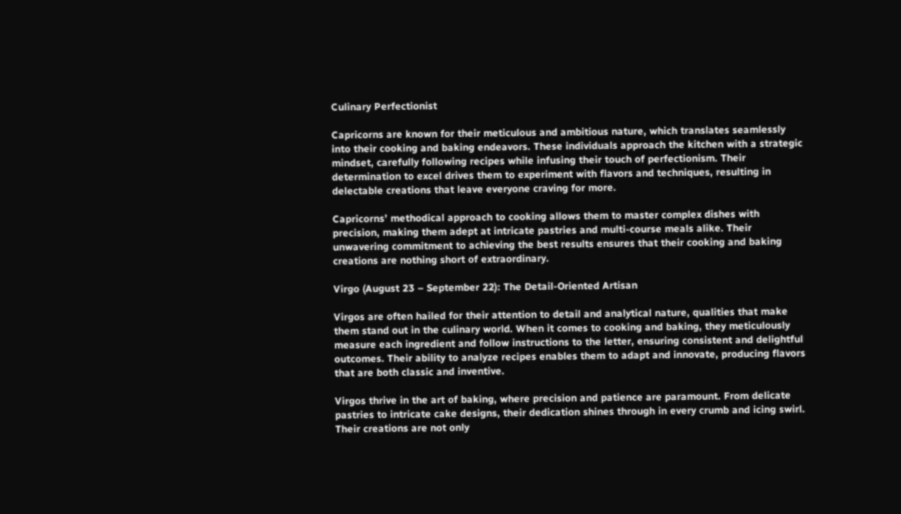Culinary Perfectionist

Capricorns are known for their meticulous and ambitious nature, which translates seamlessly into their cooking and baking endeavors. These individuals approach the kitchen with a strategic mindset, carefully following recipes while infusing their touch of perfectionism. Their determination to excel drives them to experiment with flavors and techniques, resulting in delectable creations that leave everyone craving for more.

Capricorns’ methodical approach to cooking allows them to master complex dishes with precision, making them adept at intricate pastries and multi-course meals alike. Their unwavering commitment to achieving the best results ensures that their cooking and baking creations are nothing short of extraordinary.

Virgo (August 23 – September 22): The Detail-Oriented Artisan

Virgos are often hailed for their attention to detail and analytical nature, qualities that make them stand out in the culinary world. When it comes to cooking and baking, they meticulously measure each ingredient and follow instructions to the letter, ensuring consistent and delightful outcomes. Their ability to analyze recipes enables them to adapt and innovate, producing flavors that are both classic and inventive.

Virgos thrive in the art of baking, where precision and patience are paramount. From delicate pastries to intricate cake designs, their dedication shines through in every crumb and icing swirl. Their creations are not only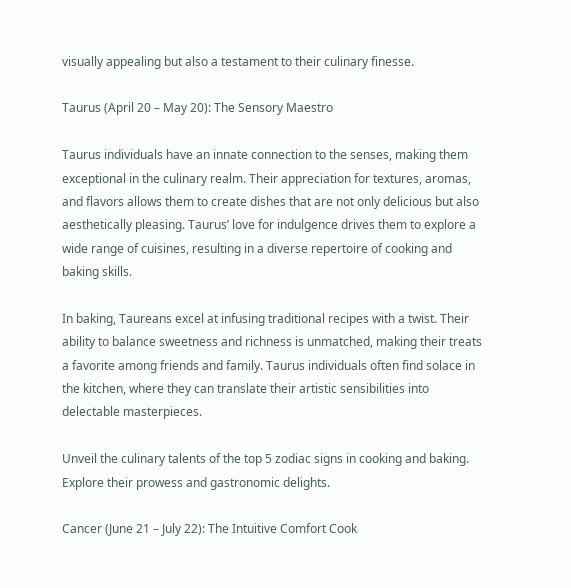visually appealing but also a testament to their culinary finesse.

Taurus (April 20 – May 20): The Sensory Maestro

Taurus individuals have an innate connection to the senses, making them exceptional in the culinary realm. Their appreciation for textures, aromas, and flavors allows them to create dishes that are not only delicious but also aesthetically pleasing. Taurus’ love for indulgence drives them to explore a wide range of cuisines, resulting in a diverse repertoire of cooking and baking skills.

In baking, Taureans excel at infusing traditional recipes with a twist. Their ability to balance sweetness and richness is unmatched, making their treats a favorite among friends and family. Taurus individuals often find solace in the kitchen, where they can translate their artistic sensibilities into delectable masterpieces.

Unveil the culinary talents of the top 5 zodiac signs in cooking and baking. Explore their prowess and gastronomic delights.

Cancer (June 21 – July 22): The Intuitive Comfort Cook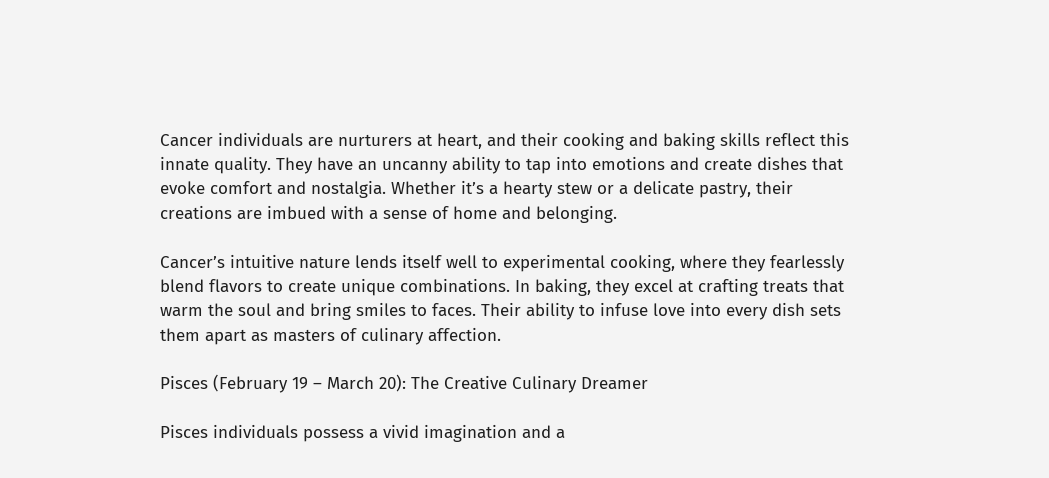Cancer individuals are nurturers at heart, and their cooking and baking skills reflect this innate quality. They have an uncanny ability to tap into emotions and create dishes that evoke comfort and nostalgia. Whether it’s a hearty stew or a delicate pastry, their creations are imbued with a sense of home and belonging.

Cancer’s intuitive nature lends itself well to experimental cooking, where they fearlessly blend flavors to create unique combinations. In baking, they excel at crafting treats that warm the soul and bring smiles to faces. Their ability to infuse love into every dish sets them apart as masters of culinary affection.

Pisces (February 19 – March 20): The Creative Culinary Dreamer

Pisces individuals possess a vivid imagination and a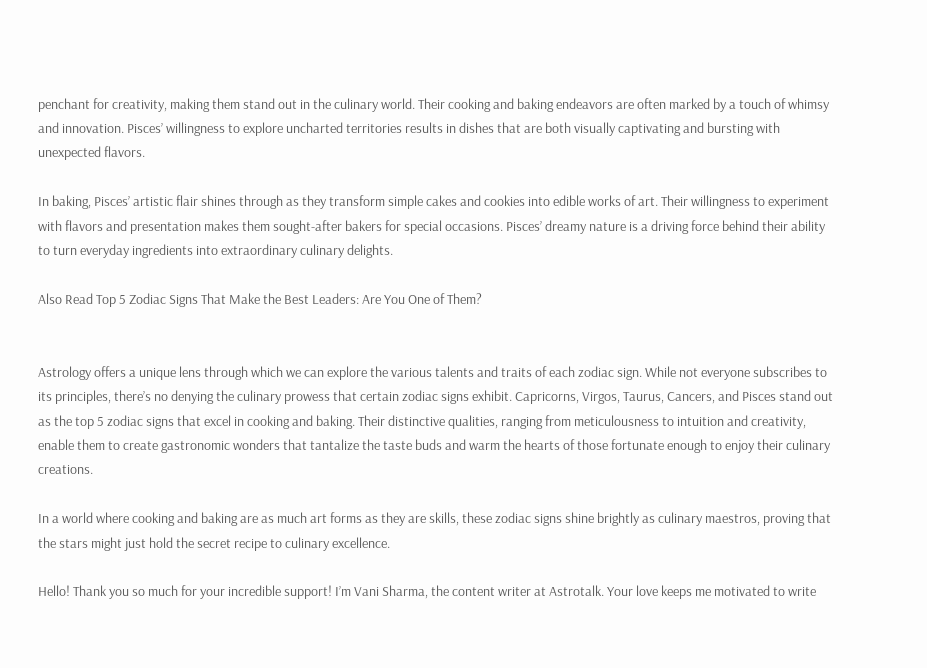penchant for creativity, making them stand out in the culinary world. Their cooking and baking endeavors are often marked by a touch of whimsy and innovation. Pisces’ willingness to explore uncharted territories results in dishes that are both visually captivating and bursting with unexpected flavors.

In baking, Pisces’ artistic flair shines through as they transform simple cakes and cookies into edible works of art. Their willingness to experiment with flavors and presentation makes them sought-after bakers for special occasions. Pisces’ dreamy nature is a driving force behind their ability to turn everyday ingredients into extraordinary culinary delights.

Also Read Top 5 Zodiac Signs That Make the Best Leaders: Are You One of Them?


Astrology offers a unique lens through which we can explore the various talents and traits of each zodiac sign. While not everyone subscribes to its principles, there’s no denying the culinary prowess that certain zodiac signs exhibit. Capricorns, Virgos, Taurus, Cancers, and Pisces stand out as the top 5 zodiac signs that excel in cooking and baking. Their distinctive qualities, ranging from meticulousness to intuition and creativity, enable them to create gastronomic wonders that tantalize the taste buds and warm the hearts of those fortunate enough to enjoy their culinary creations.

In a world where cooking and baking are as much art forms as they are skills, these zodiac signs shine brightly as culinary maestros, proving that the stars might just hold the secret recipe to culinary excellence.

Hello! Thank you so much for your incredible support! I’m Vani Sharma, the content writer at Astrotalk. Your love keeps me motivated to write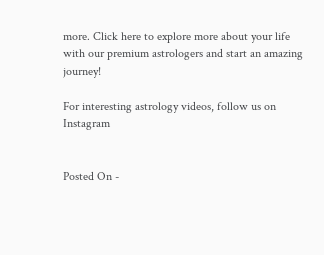more. Click here to explore more about your life with our premium astrologers and start an amazing journey!

For interesting astrology videos, follow us on Instagram


Posted On -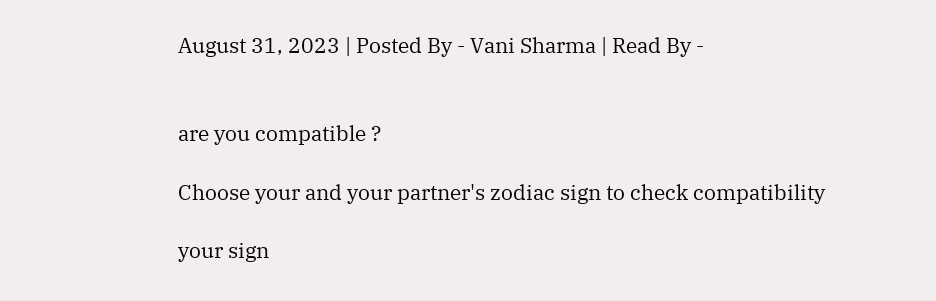August 31, 2023 | Posted By - Vani Sharma | Read By -


are you compatible ?

Choose your and your partner's zodiac sign to check compatibility

your sign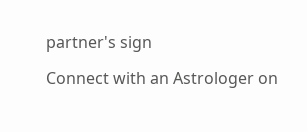partner's sign

Connect with an Astrologer on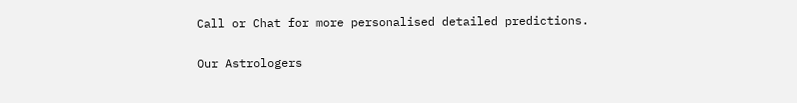Call or Chat for more personalised detailed predictions.

Our Astrologers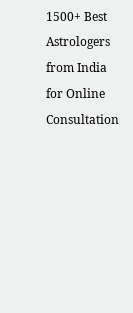1500+ Best Astrologers from India for Online Consultation